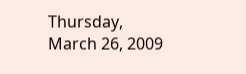Thursday, March 26, 2009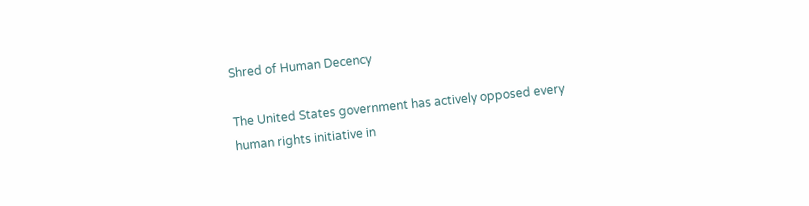Shred of Human Decency

The United States government has actively opposed every human rights initiative in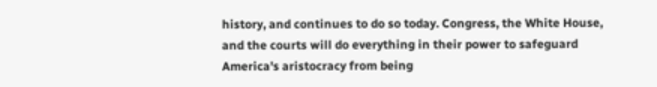history, and continues to do so today. Congress, the White House, and the courts will do everything in their power to safeguard America's aristocracy from being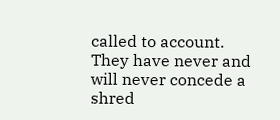called to account. They have never and will never concede a shred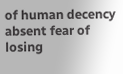of human decency absent fear of losing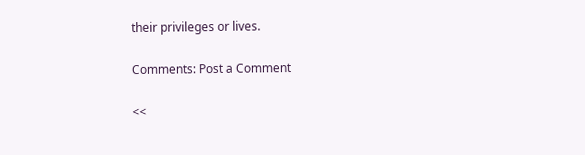their privileges or lives.

Comments: Post a Comment

<<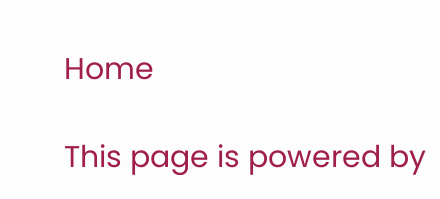Home

This page is powered by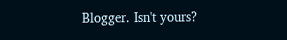Blogger. Isn't yours?